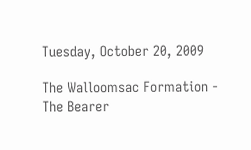Tuesday, October 20, 2009

The Walloomsac Formation - The Bearer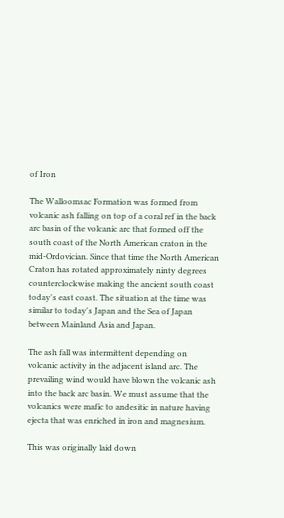of Iron

The Walloomsac Formation was formed from volcanic ash falling on top of a coral ref in the back arc basin of the volcanic arc that formed off the south coast of the North American craton in the mid-Ordovician. Since that time the North American Craton has rotated approximately ninty degrees counterclockwise making the ancient south coast today's east coast. The situation at the time was similar to today's Japan and the Sea of Japan between Mainland Asia and Japan.

The ash fall was intermittent depending on volcanic activity in the adjacent island arc. The prevailing wind would have blown the volcanic ash into the back arc basin. We must assume that the volcanics were mafic to andesitic in nature having ejecta that was enriched in iron and magnesium.

This was originally laid down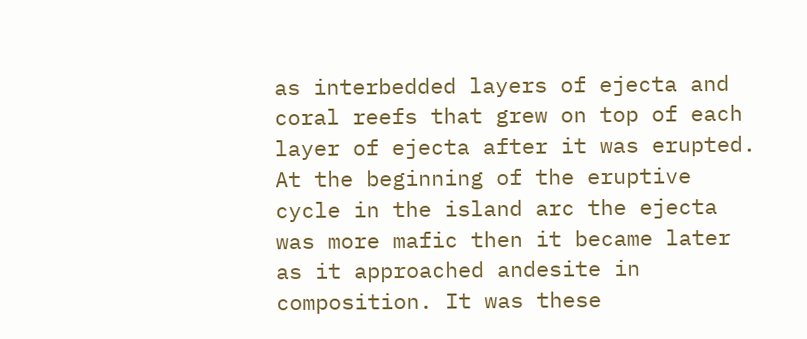as interbedded layers of ejecta and coral reefs that grew on top of each layer of ejecta after it was erupted. At the beginning of the eruptive cycle in the island arc the ejecta was more mafic then it became later as it approached andesite in composition. It was these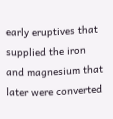early eruptives that supplied the iron and magnesium that later were converted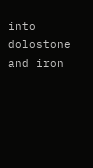into dolostone and iron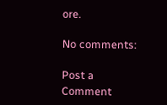ore.

No comments:

Post a Comment